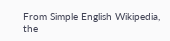From Simple English Wikipedia, the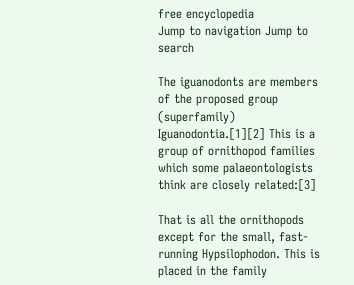free encyclopedia
Jump to navigation Jump to search

The iguanodonts are members of the proposed group (superfamily) Iguanodontia.[1][2] This is a group of ornithopod families which some palaeontologists think are closely related:[3]

That is all the ornithopods except for the small, fast-running Hypsilophodon. This is placed in the family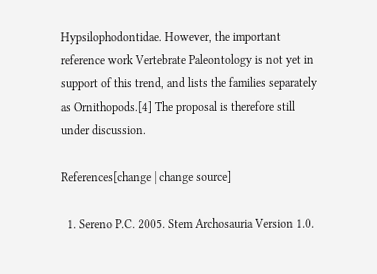Hypsilophodontidae. However, the important reference work Vertebrate Paleontology is not yet in support of this trend, and lists the families separately as Ornithopods.[4] The proposal is therefore still under discussion.

References[change | change source]

  1. Sereno P.C. 2005. Stem Archosauria Version 1.0.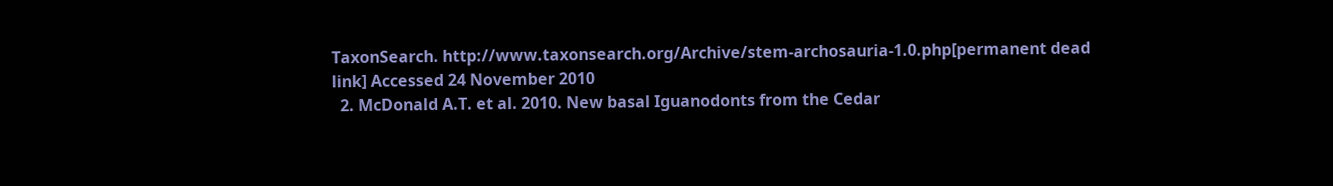TaxonSearch. http://www.taxonsearch.org/Archive/stem-archosauria-1.0.php[permanent dead link] Accessed 24 November 2010
  2. McDonald A.T. et al. 2010. New basal Iguanodonts from the Cedar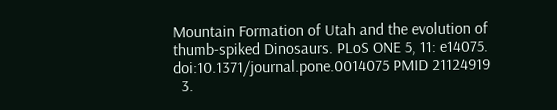Mountain Formation of Utah and the evolution of thumb-spiked Dinosaurs. PLoS ONE 5, 11: e14075. doi:10.1371/journal.pone.0014075 PMID 21124919
  3.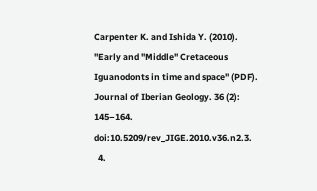Carpenter K. and Ishida Y. (2010). "Early and "Middle" Cretaceous Iguanodonts in time and space" (PDF). Journal of Iberian Geology. 36 (2): 145–164. doi:10.5209/rev_JIGE.2010.v36.n2.3.
  4.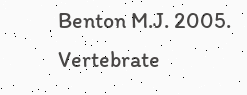Benton M.J. 2005. Vertebrate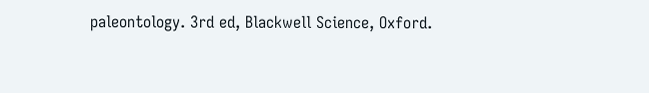paleontology. 3rd ed, Blackwell Science, Oxford.